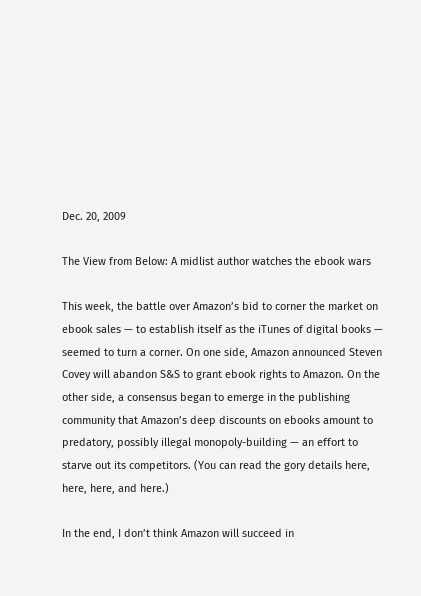Dec. 20, 2009

The View from Below: A midlist author watches the ebook wars

This week, the battle over Amazon’s bid to corner the market on ebook sales — to establish itself as the iTunes of digital books — seemed to turn a corner. On one side, Amazon announced Steven Covey will abandon S&S to grant ebook rights to Amazon. On the other side, a consensus began to emerge in the publishing community that Amazon’s deep discounts on ebooks amount to predatory, possibly illegal monopoly-building — an effort to starve out its competitors. (You can read the gory details here, here, here, and here.)

In the end, I don’t think Amazon will succeed in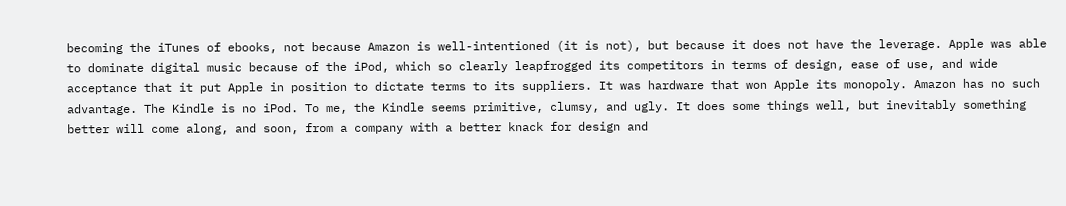becoming the iTunes of ebooks, not because Amazon is well-intentioned (it is not), but because it does not have the leverage. Apple was able to dominate digital music because of the iPod, which so clearly leapfrogged its competitors in terms of design, ease of use, and wide acceptance that it put Apple in position to dictate terms to its suppliers. It was hardware that won Apple its monopoly. Amazon has no such advantage. The Kindle is no iPod. To me, the Kindle seems primitive, clumsy, and ugly. It does some things well, but inevitably something better will come along, and soon, from a company with a better knack for design and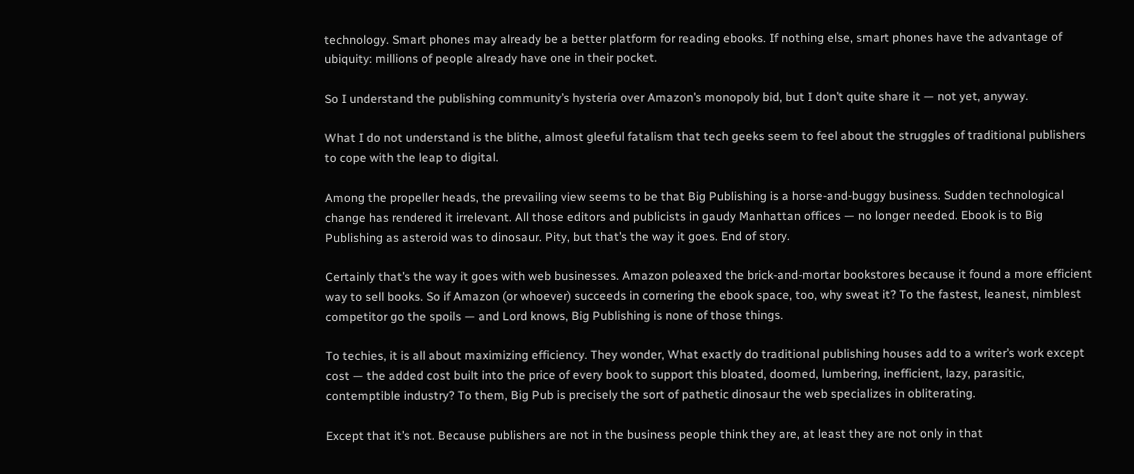technology. Smart phones may already be a better platform for reading ebooks. If nothing else, smart phones have the advantage of ubiquity: millions of people already have one in their pocket.

So I understand the publishing community’s hysteria over Amazon’s monopoly bid, but I don’t quite share it — not yet, anyway.

What I do not understand is the blithe, almost gleeful fatalism that tech geeks seem to feel about the struggles of traditional publishers to cope with the leap to digital.

Among the propeller heads, the prevailing view seems to be that Big Publishing is a horse-and-buggy business. Sudden technological change has rendered it irrelevant. All those editors and publicists in gaudy Manhattan offices — no longer needed. Ebook is to Big Publishing as asteroid was to dinosaur. Pity, but that’s the way it goes. End of story.

Certainly that’s the way it goes with web businesses. Amazon poleaxed the brick-and-mortar bookstores because it found a more efficient way to sell books. So if Amazon (or whoever) succeeds in cornering the ebook space, too, why sweat it? To the fastest, leanest, nimblest competitor go the spoils — and Lord knows, Big Publishing is none of those things.

To techies, it is all about maximizing efficiency. They wonder, What exactly do traditional publishing houses add to a writer’s work except cost — the added cost built into the price of every book to support this bloated, doomed, lumbering, inefficient, lazy, parasitic, contemptible industry? To them, Big Pub is precisely the sort of pathetic dinosaur the web specializes in obliterating.

Except that it’s not. Because publishers are not in the business people think they are, at least they are not only in that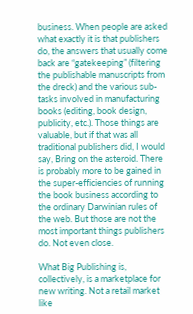business. When people are asked what exactly it is that publishers do, the answers that usually come back are “gatekeeping” (filtering the publishable manuscripts from the dreck) and the various sub-tasks involved in manufacturing books (editing, book design, publicity, etc.). Those things are valuable, but if that was all traditional publishers did, I would say, Bring on the asteroid. There is probably more to be gained in the super-efficiencies of running the book business according to the ordinary Darwinian rules of the web. But those are not the most important things publishers do. Not even close.

What Big Publishing is, collectively, is a marketplace for new writing. Not a retail market like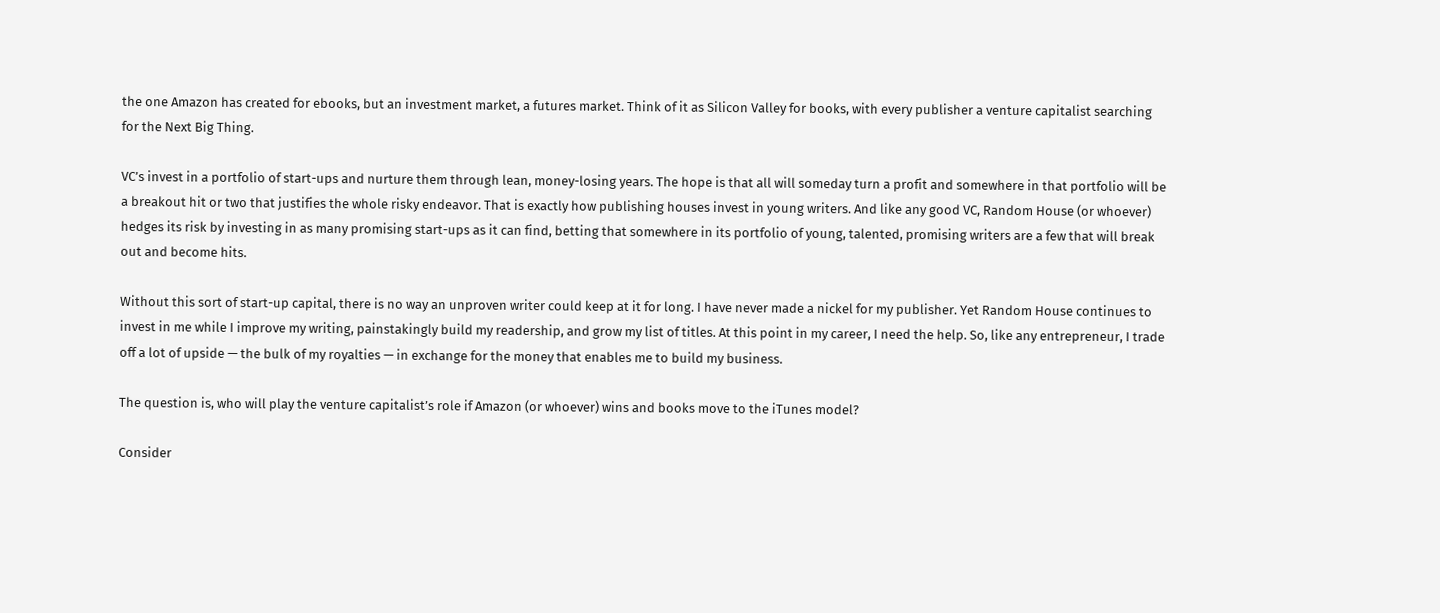the one Amazon has created for ebooks, but an investment market, a futures market. Think of it as Silicon Valley for books, with every publisher a venture capitalist searching for the Next Big Thing.

VC’s invest in a portfolio of start-ups and nurture them through lean, money-losing years. The hope is that all will someday turn a profit and somewhere in that portfolio will be a breakout hit or two that justifies the whole risky endeavor. That is exactly how publishing houses invest in young writers. And like any good VC, Random House (or whoever) hedges its risk by investing in as many promising start-ups as it can find, betting that somewhere in its portfolio of young, talented, promising writers are a few that will break out and become hits.

Without this sort of start-up capital, there is no way an unproven writer could keep at it for long. I have never made a nickel for my publisher. Yet Random House continues to invest in me while I improve my writing, painstakingly build my readership, and grow my list of titles. At this point in my career, I need the help. So, like any entrepreneur, I trade off a lot of upside — the bulk of my royalties — in exchange for the money that enables me to build my business.

The question is, who will play the venture capitalist’s role if Amazon (or whoever) wins and books move to the iTunes model?

Consider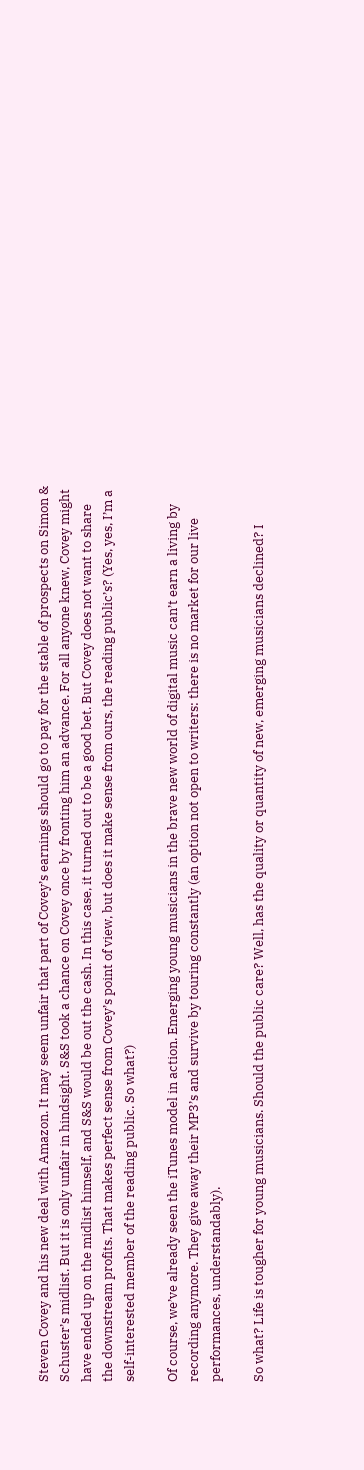Steven Covey and his new deal with Amazon. It may seem unfair that part of Covey’s earnings should go to pay for the stable of prospects on Simon & Schuster’s midlist. But it is only unfair in hindsight. S&S took a chance on Covey once by fronting him an advance. For all anyone knew, Covey might have ended up on the midlist himself, and S&S would be out the cash. In this case, it turned out to be a good bet. But Covey does not want to share the downstream profits. That makes perfect sense from Covey’s point of view, but does it make sense from ours, the reading public’s? (Yes, yes, I’m a self-interested member of the reading public. So what?)

Of course, we’ve already seen the iTunes model in action. Emerging young musicians in the brave new world of digital music can’t earn a living by recording anymore. They give away their MP3’s and survive by touring constantly (an option not open to writers: there is no market for our live performances, understandably).

So what? Life is tougher for young musicians. Should the public care? Well, has the quality or quantity of new, emerging musicians declined? I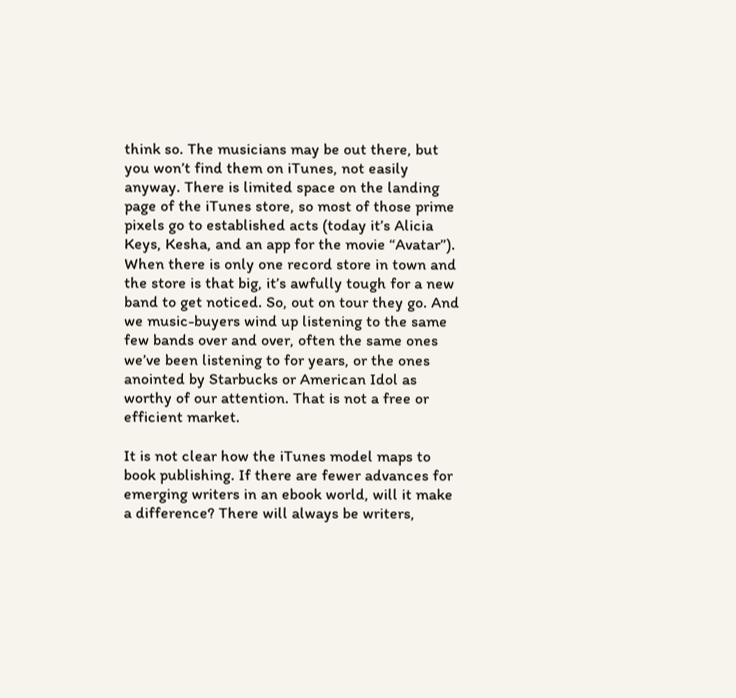think so. The musicians may be out there, but you won’t find them on iTunes, not easily anyway. There is limited space on the landing page of the iTunes store, so most of those prime pixels go to established acts (today it’s Alicia Keys, Kesha, and an app for the movie “Avatar”). When there is only one record store in town and the store is that big, it’s awfully tough for a new band to get noticed. So, out on tour they go. And we music-buyers wind up listening to the same few bands over and over, often the same ones we’ve been listening to for years, or the ones anointed by Starbucks or American Idol as worthy of our attention. That is not a free or efficient market.

It is not clear how the iTunes model maps to book publishing. If there are fewer advances for emerging writers in an ebook world, will it make a difference? There will always be writers,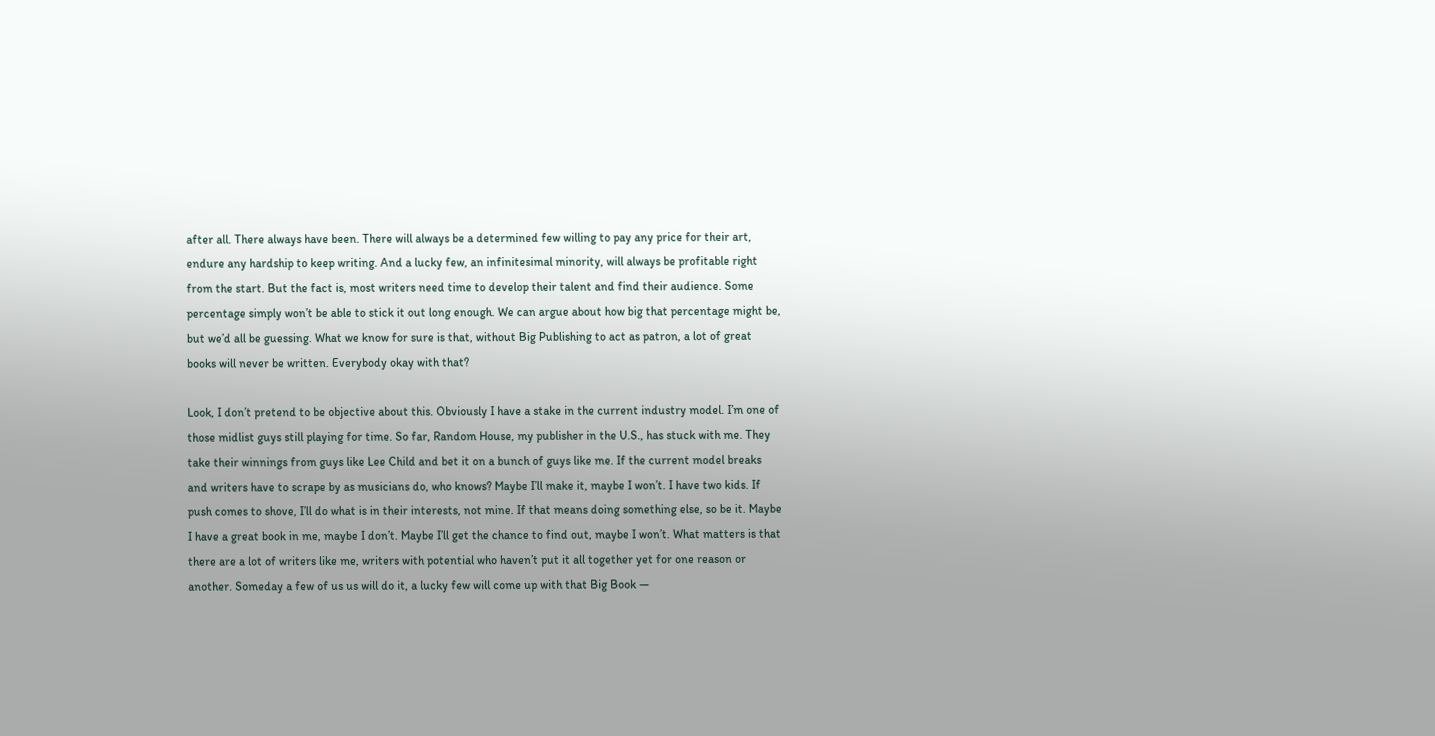after all. There always have been. There will always be a determined few willing to pay any price for their art, endure any hardship to keep writing. And a lucky few, an infinitesimal minority, will always be profitable right from the start. But the fact is, most writers need time to develop their talent and find their audience. Some percentage simply won’t be able to stick it out long enough. We can argue about how big that percentage might be, but we’d all be guessing. What we know for sure is that, without Big Publishing to act as patron, a lot of great books will never be written. Everybody okay with that?

Look, I don’t pretend to be objective about this. Obviously I have a stake in the current industry model. I’m one of those midlist guys still playing for time. So far, Random House, my publisher in the U.S., has stuck with me. They take their winnings from guys like Lee Child and bet it on a bunch of guys like me. If the current model breaks and writers have to scrape by as musicians do, who knows? Maybe I’ll make it, maybe I won’t. I have two kids. If push comes to shove, I’ll do what is in their interests, not mine. If that means doing something else, so be it. Maybe I have a great book in me, maybe I don’t. Maybe I’ll get the chance to find out, maybe I won’t. What matters is that there are a lot of writers like me, writers with potential who haven’t put it all together yet for one reason or another. Someday a few of us us will do it, a lucky few will come up with that Big Book —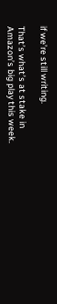if we’re still writing.

That’s what’s at stake in Amazon’s big play this week.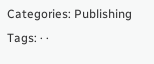Categories: Publishing    Tags: · ·